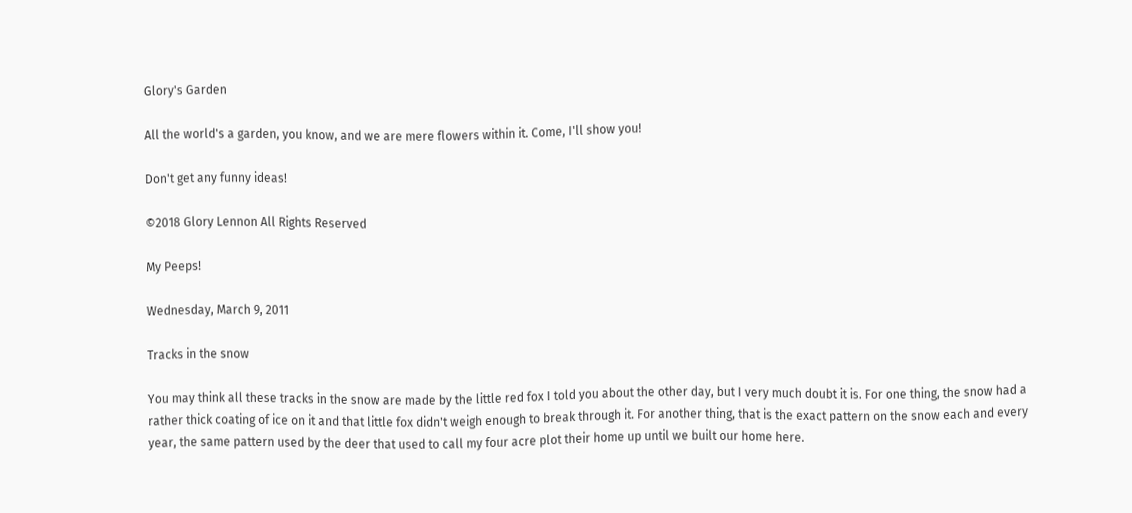Glory's Garden

All the world's a garden, you know, and we are mere flowers within it. Come, I'll show you!

Don't get any funny ideas!

©2018 Glory Lennon All Rights Reserved

My Peeps!

Wednesday, March 9, 2011

Tracks in the snow

You may think all these tracks in the snow are made by the little red fox I told you about the other day, but I very much doubt it is. For one thing, the snow had a rather thick coating of ice on it and that little fox didn't weigh enough to break through it. For another thing, that is the exact pattern on the snow each and every year, the same pattern used by the deer that used to call my four acre plot their home up until we built our home here.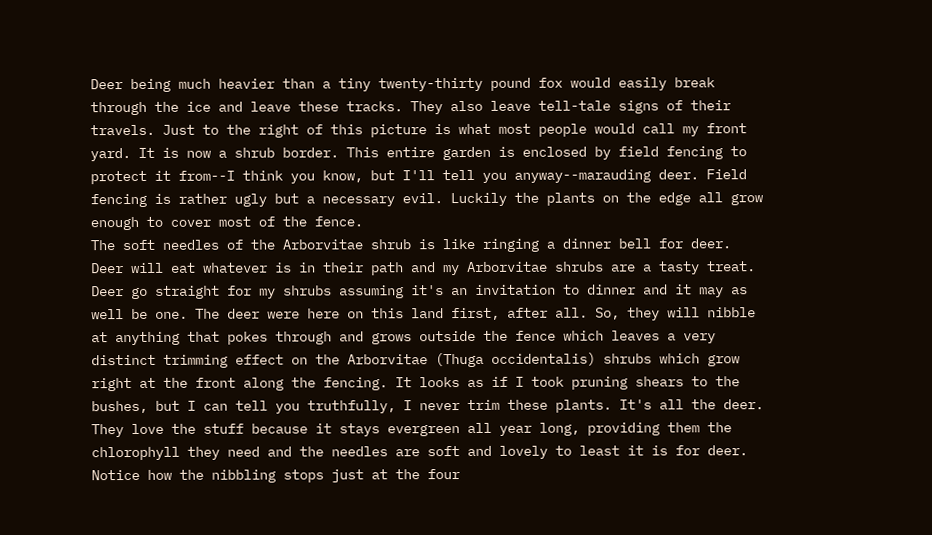Deer being much heavier than a tiny twenty-thirty pound fox would easily break through the ice and leave these tracks. They also leave tell-tale signs of their travels. Just to the right of this picture is what most people would call my front yard. It is now a shrub border. This entire garden is enclosed by field fencing to protect it from--I think you know, but I'll tell you anyway--marauding deer. Field fencing is rather ugly but a necessary evil. Luckily the plants on the edge all grow enough to cover most of the fence.
The soft needles of the Arborvitae shrub is like ringing a dinner bell for deer.
Deer will eat whatever is in their path and my Arborvitae shrubs are a tasty treat. Deer go straight for my shrubs assuming it's an invitation to dinner and it may as well be one. The deer were here on this land first, after all. So, they will nibble at anything that pokes through and grows outside the fence which leaves a very distinct trimming effect on the Arborvitae (Thuga occidentalis) shrubs which grow right at the front along the fencing. It looks as if I took pruning shears to the bushes, but I can tell you truthfully, I never trim these plants. It's all the deer.  They love the stuff because it stays evergreen all year long, providing them the chlorophyll they need and the needles are soft and lovely to least it is for deer.
Notice how the nibbling stops just at the four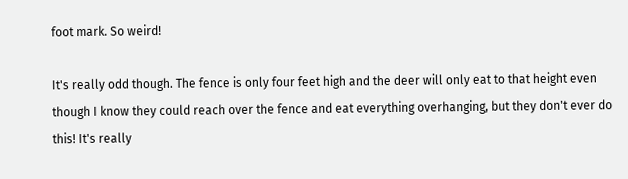foot mark. So weird!

It's really odd though. The fence is only four feet high and the deer will only eat to that height even though I know they could reach over the fence and eat everything overhanging, but they don't ever do this! It's really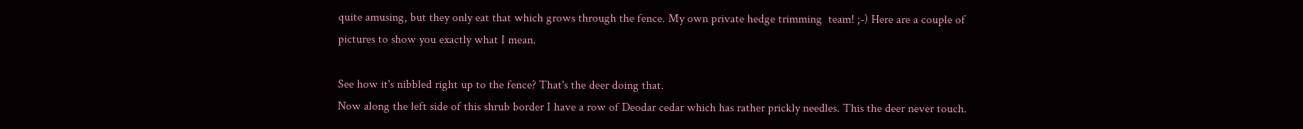quite amusing, but they only eat that which grows through the fence. My own private hedge trimming  team! ;-) Here are a couple of pictures to show you exactly what I mean.

See how it's nibbled right up to the fence? That's the deer doing that.
Now along the left side of this shrub border I have a row of Deodar cedar which has rather prickly needles. This the deer never touch.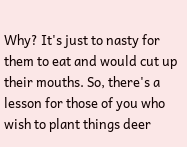Why? It's just to nasty for them to eat and would cut up their mouths. So, there's a lesson for those of you who wish to plant things deer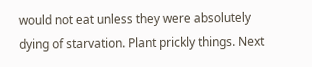would not eat unless they were absolutely dying of starvation. Plant prickly things. Next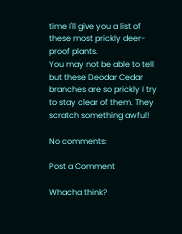time I'll give you a list of these most prickly deer-proof plants.
You may not be able to tell but these Deodar Cedar branches are so prickly I try to stay clear of them. They scratch something awful!

No comments:

Post a Comment

Whacha think?